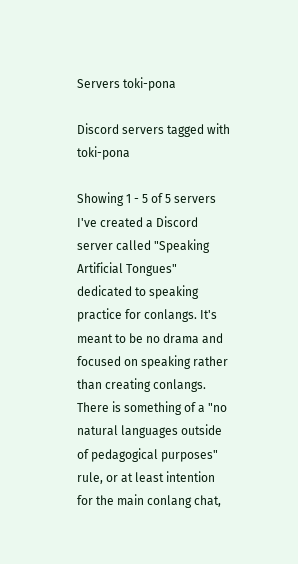Servers toki-pona

Discord servers tagged with toki-pona

Showing 1 - 5 of 5 servers
I've created a Discord server called "Speaking Artificial Tongues" dedicated to speaking practice for conlangs. It's meant to be no drama and focused on speaking rather than creating conlangs. There is something of a "no natural languages outside of pedagogical purposes" rule, or at least intention for the main conlang chat,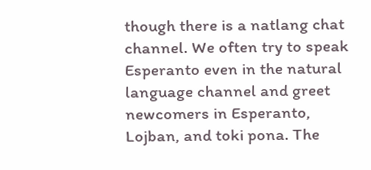though there is a natlang chat channel. We often try to speak Esperanto even in the natural language channel and greet newcomers in Esperanto, Lojban, and toki pona. The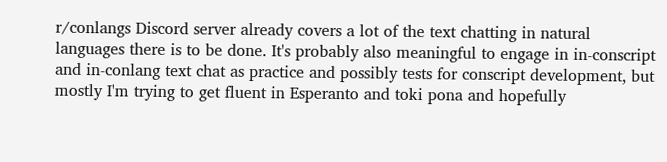r/conlangs Discord server already covers a lot of the text chatting in natural languages there is to be done. It's probably also meaningful to engage in in-conscript and in-conlang text chat as practice and possibly tests for conscript development, but mostly I'm trying to get fluent in Esperanto and toki pona and hopefully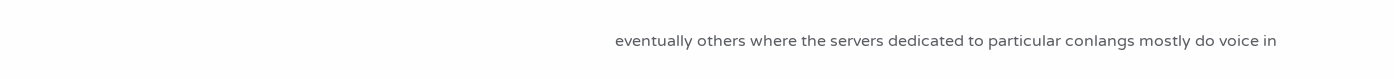eventually others where the servers dedicated to particular conlangs mostly do voice in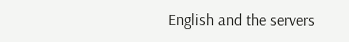English and the servers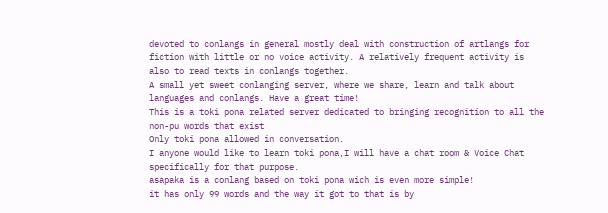devoted to conlangs in general mostly deal with construction of artlangs for fiction with little or no voice activity. A relatively frequent activity is also to read texts in conlangs together.
A small yet sweet conlanging server, where we share, learn and talk about languages and conlangs. Have a great time!
This is a toki pona related server dedicated to bringing recognition to all the non-pu words that exist
Only toki pona allowed in conversation.
I anyone would like to learn toki pona,I will have a chat room & Voice Chat specifically for that purpose.
asapaka is a conlang based on toki pona wich is even more simple!
it has only 99 words and the way it got to that is by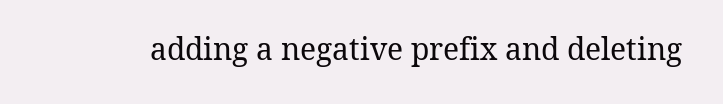adding a negative prefix and deleting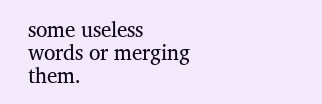some useless words or merging them.